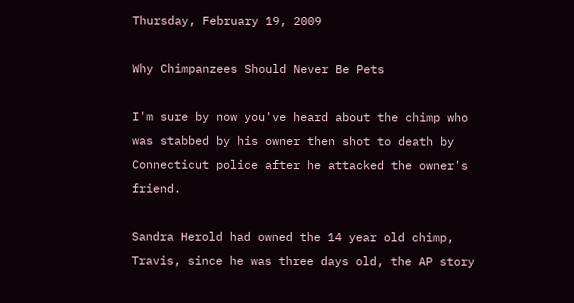Thursday, February 19, 2009

Why Chimpanzees Should Never Be Pets

I'm sure by now you've heard about the chimp who was stabbed by his owner then shot to death by Connecticut police after he attacked the owner's friend.

Sandra Herold had owned the 14 year old chimp, Travis, since he was three days old, the AP story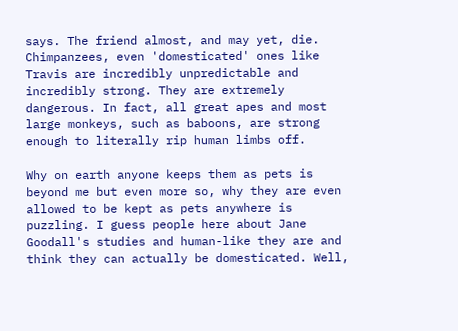says. The friend almost, and may yet, die. Chimpanzees, even 'domesticated' ones like Travis are incredibly unpredictable and incredibly strong. They are extremely dangerous. In fact, all great apes and most large monkeys, such as baboons, are strong enough to literally rip human limbs off.

Why on earth anyone keeps them as pets is beyond me but even more so, why they are even allowed to be kept as pets anywhere is puzzling. I guess people here about Jane Goodall's studies and human-like they are and think they can actually be domesticated. Well,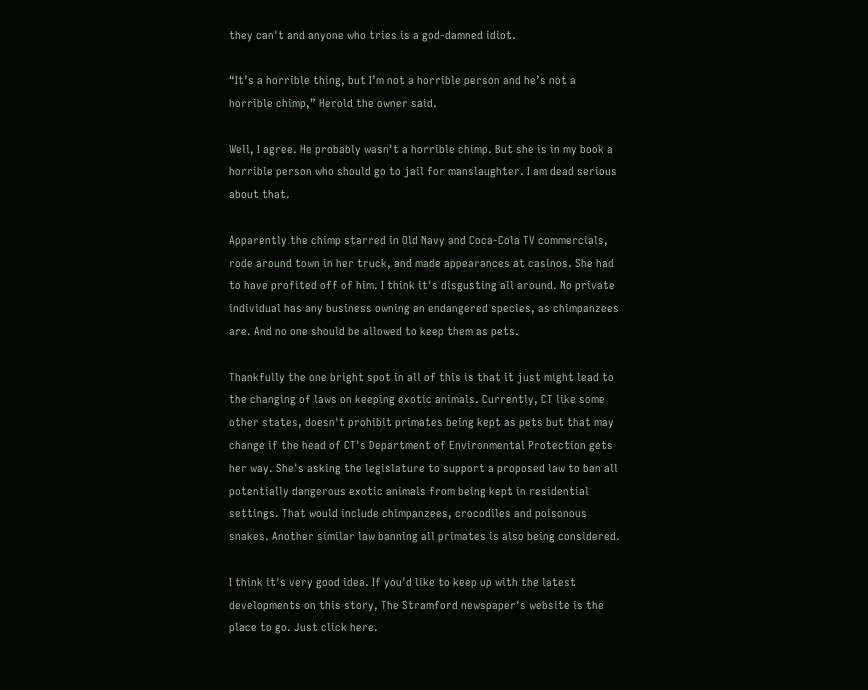they can't and anyone who tries is a god-damned idiot.

“It’s a horrible thing, but I’m not a horrible person and he’s not a horrible chimp,” Herold the owner said.

Well, I agree. He probably wasn't a horrible chimp. But she is in my book a horrible person who should go to jail for manslaughter. I am dead serious about that.

Apparently the chimp starred in Old Navy and Coca-Cola TV commercials, rode around town in her truck, and made appearances at casinos. She had to have profited off of him. I think it's disgusting all around. No private individual has any business owning an endangered species, as chimpanzees are. And no one should be allowed to keep them as pets.

Thankfully the one bright spot in all of this is that it just might lead to the changing of laws on keeping exotic animals. Currently, CT like some other states, doesn't prohibit primates being kept as pets but that may change if the head of CT's Department of Environmental Protection gets her way. She's asking the legislature to support a proposed law to ban all potentially dangerous exotic animals from being kept in residential settings. That would include chimpanzees, crocodiles and poisonous snakes. Another similar law banning all primates is also being considered.

I think it's very good idea. If you'd like to keep up with the latest developments on this story, The Stramford newspaper's website is the place to go. Just click here.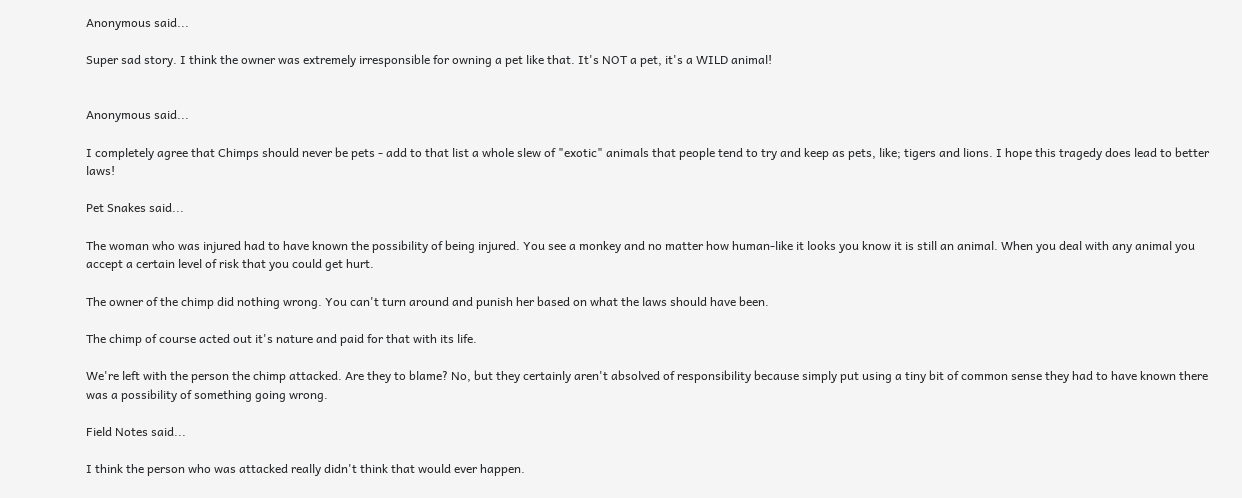Anonymous said...

Super sad story. I think the owner was extremely irresponsible for owning a pet like that. It's NOT a pet, it's a WILD animal!


Anonymous said...

I completely agree that Chimps should never be pets - add to that list a whole slew of "exotic" animals that people tend to try and keep as pets, like; tigers and lions. I hope this tragedy does lead to better laws!

Pet Snakes said...

The woman who was injured had to have known the possibility of being injured. You see a monkey and no matter how human-like it looks you know it is still an animal. When you deal with any animal you accept a certain level of risk that you could get hurt.

The owner of the chimp did nothing wrong. You can't turn around and punish her based on what the laws should have been.

The chimp of course acted out it's nature and paid for that with its life.

We're left with the person the chimp attacked. Are they to blame? No, but they certainly aren't absolved of responsibility because simply put using a tiny bit of common sense they had to have known there was a possibility of something going wrong.

Field Notes said...

I think the person who was attacked really didn't think that would ever happen.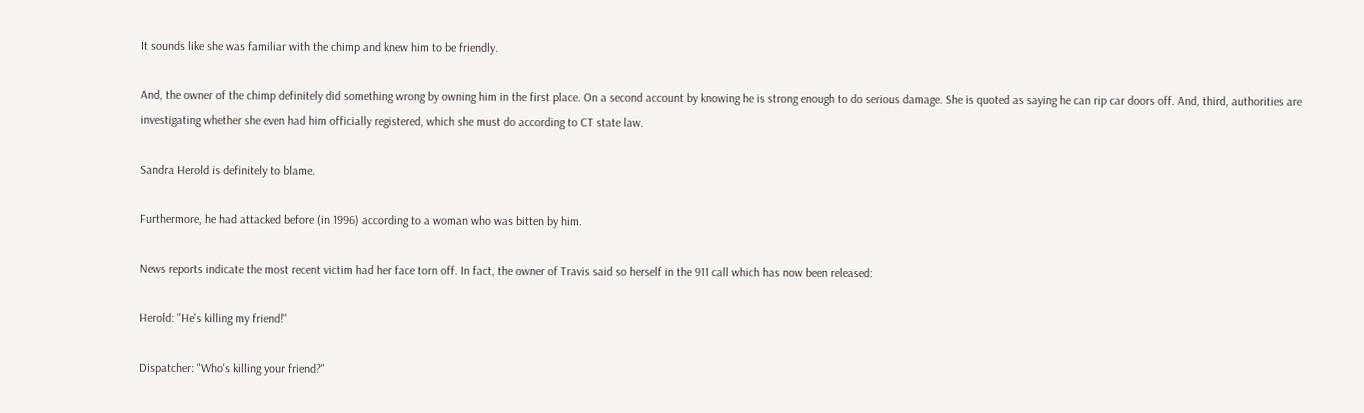It sounds like she was familiar with the chimp and knew him to be friendly.

And, the owner of the chimp definitely did something wrong by owning him in the first place. On a second account by knowing he is strong enough to do serious damage. She is quoted as saying he can rip car doors off. And, third, authorities are investigating whether she even had him officially registered, which she must do according to CT state law.

Sandra Herold is definitely to blame.

Furthermore, he had attacked before (in 1996) according to a woman who was bitten by him.

News reports indicate the most recent victim had her face torn off. In fact, the owner of Travis said so herself in the 911 call which has now been released:

Herold: "He's killing my friend!"

Dispatcher: "Who's killing your friend?"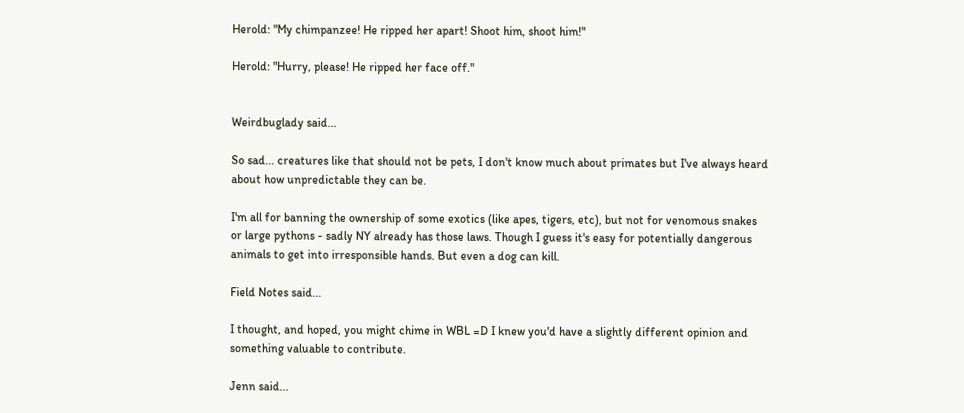Herold: "My chimpanzee! He ripped her apart! Shoot him, shoot him!"

Herold: "Hurry, please! He ripped her face off."


Weirdbuglady said...

So sad... creatures like that should not be pets, I don't know much about primates but I've always heard about how unpredictable they can be.

I'm all for banning the ownership of some exotics (like apes, tigers, etc), but not for venomous snakes or large pythons - sadly NY already has those laws. Though I guess it's easy for potentially dangerous animals to get into irresponsible hands. But even a dog can kill.

Field Notes said...

I thought, and hoped, you might chime in WBL =D I knew you'd have a slightly different opinion and something valuable to contribute.

Jenn said...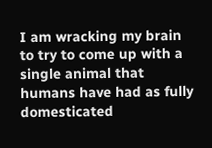I am wracking my brain to try to come up with a single animal that humans have had as fully domesticated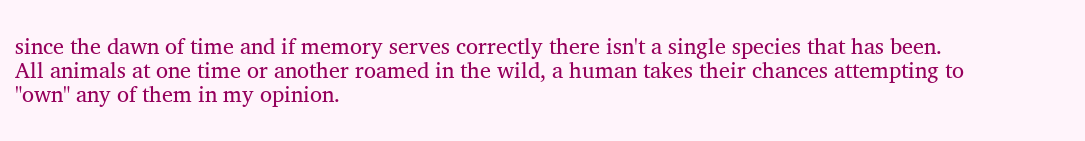since the dawn of time and if memory serves correctly there isn't a single species that has been. All animals at one time or another roamed in the wild, a human takes their chances attempting to "own" any of them in my opinion.